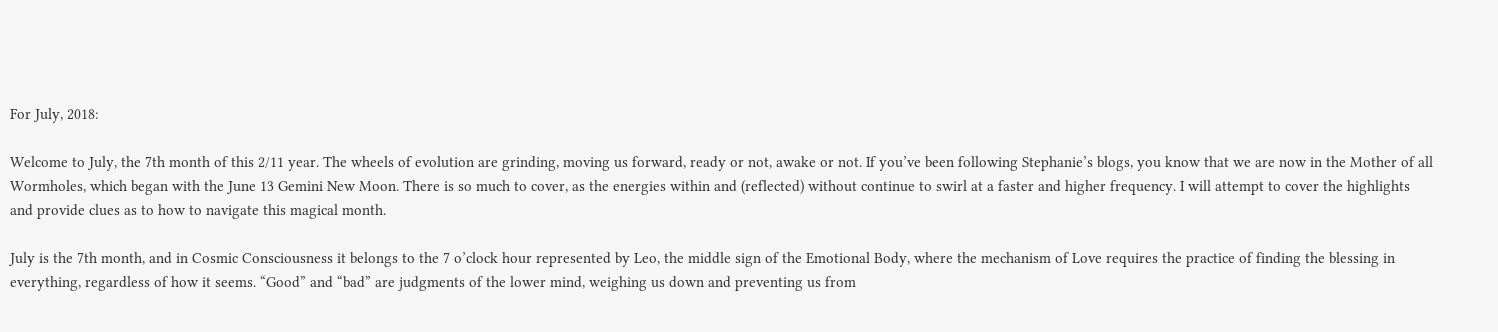For July, 2018:

Welcome to July, the 7th month of this 2/11 year. The wheels of evolution are grinding, moving us forward, ready or not, awake or not. If you’ve been following Stephanie’s blogs, you know that we are now in the Mother of all Wormholes, which began with the June 13 Gemini New Moon. There is so much to cover, as the energies within and (reflected) without continue to swirl at a faster and higher frequency. I will attempt to cover the highlights and provide clues as to how to navigate this magical month.

July is the 7th month, and in Cosmic Consciousness it belongs to the 7 o’clock hour represented by Leo, the middle sign of the Emotional Body, where the mechanism of Love requires the practice of finding the blessing in everything, regardless of how it seems. “Good” and “bad” are judgments of the lower mind, weighing us down and preventing us from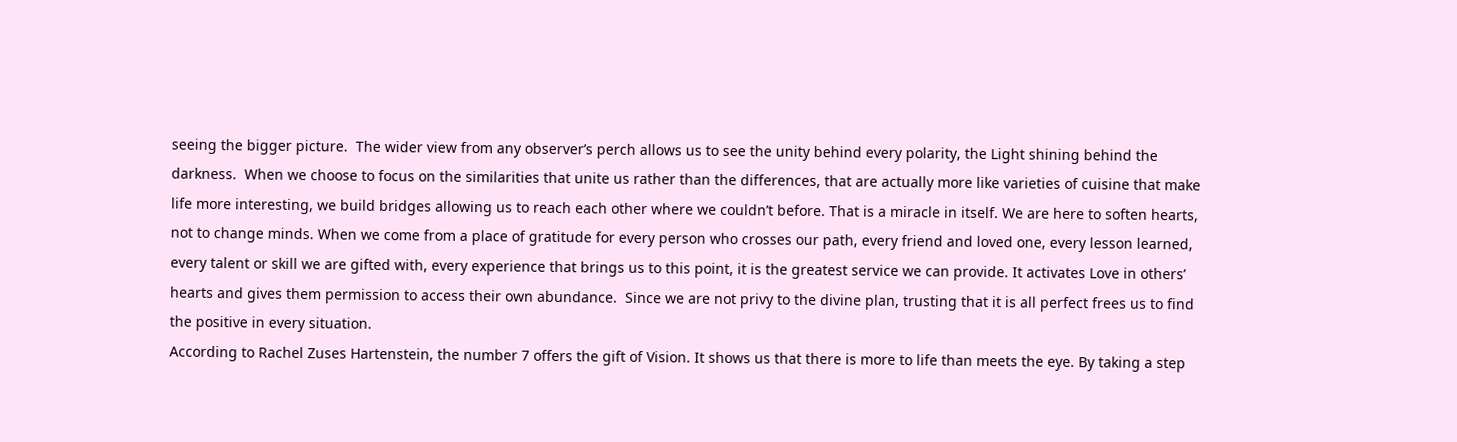seeing the bigger picture.  The wider view from any observer’s perch allows us to see the unity behind every polarity, the Light shining behind the darkness.  When we choose to focus on the similarities that unite us rather than the differences, that are actually more like varieties of cuisine that make life more interesting, we build bridges allowing us to reach each other where we couldn’t before. That is a miracle in itself. We are here to soften hearts, not to change minds. When we come from a place of gratitude for every person who crosses our path, every friend and loved one, every lesson learned, every talent or skill we are gifted with, every experience that brings us to this point, it is the greatest service we can provide. It activates Love in others’ hearts and gives them permission to access their own abundance.  Since we are not privy to the divine plan, trusting that it is all perfect frees us to find the positive in every situation.
According to Rachel Zuses Hartenstein, the number 7 offers the gift of Vision. It shows us that there is more to life than meets the eye. By taking a step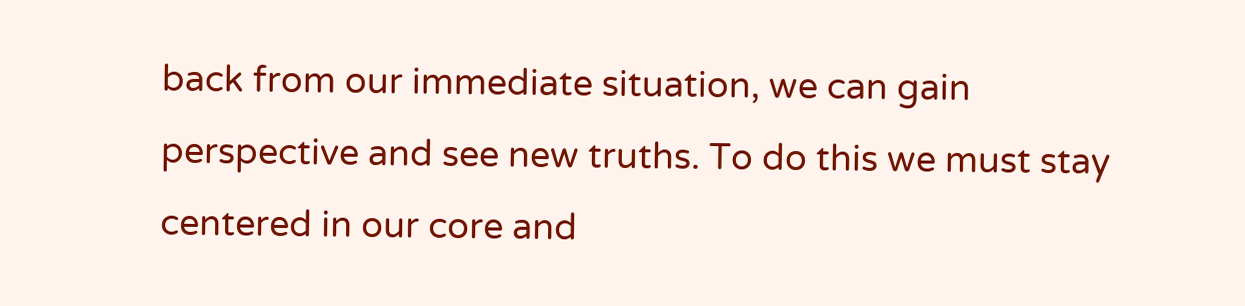back from our immediate situation, we can gain perspective and see new truths. To do this we must stay centered in our core and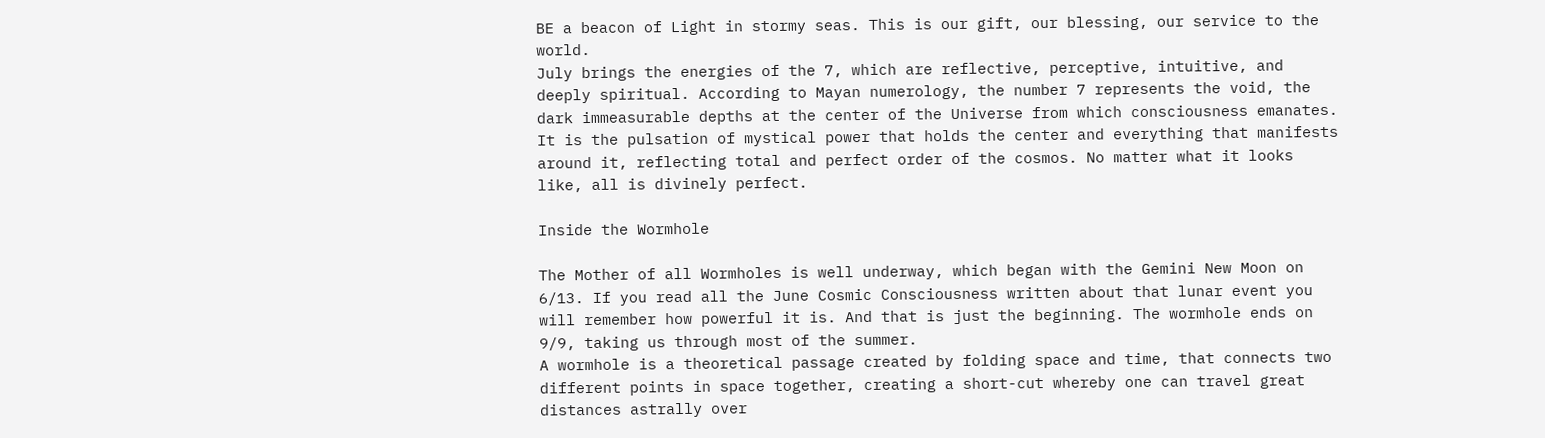BE a beacon of Light in stormy seas. This is our gift, our blessing, our service to the world.
July brings the energies of the 7, which are reflective, perceptive, intuitive, and deeply spiritual. According to Mayan numerology, the number 7 represents the void, the dark immeasurable depths at the center of the Universe from which consciousness emanates. It is the pulsation of mystical power that holds the center and everything that manifests around it, reflecting total and perfect order of the cosmos. No matter what it looks like, all is divinely perfect.

Inside the Wormhole

The Mother of all Wormholes is well underway, which began with the Gemini New Moon on 6/13. If you read all the June Cosmic Consciousness written about that lunar event you will remember how powerful it is. And that is just the beginning. The wormhole ends on 9/9, taking us through most of the summer.
A wormhole is a theoretical passage created by folding space and time, that connects two different points in space together, creating a short-cut whereby one can travel great distances astrally over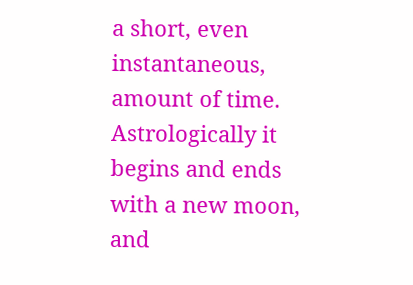a short, even instantaneous, amount of time. Astrologically it begins and ends with a new moon, and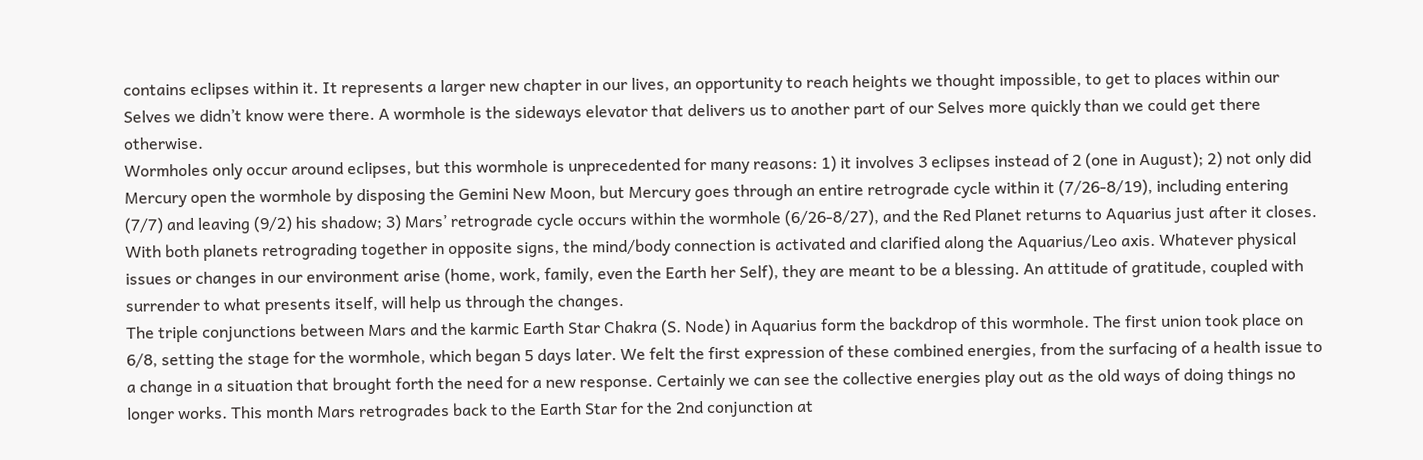contains eclipses within it. It represents a larger new chapter in our lives, an opportunity to reach heights we thought impossible, to get to places within our Selves we didn’t know were there. A wormhole is the sideways elevator that delivers us to another part of our Selves more quickly than we could get there otherwise.
Wormholes only occur around eclipses, but this wormhole is unprecedented for many reasons: 1) it involves 3 eclipses instead of 2 (one in August); 2) not only did Mercury open the wormhole by disposing the Gemini New Moon, but Mercury goes through an entire retrograde cycle within it (7/26-8/19), including entering (7/7) and leaving (9/2) his shadow; 3) Mars’ retrograde cycle occurs within the wormhole (6/26-8/27), and the Red Planet returns to Aquarius just after it closes. With both planets retrograding together in opposite signs, the mind/body connection is activated and clarified along the Aquarius/Leo axis. Whatever physical issues or changes in our environment arise (home, work, family, even the Earth her Self), they are meant to be a blessing. An attitude of gratitude, coupled with surrender to what presents itself, will help us through the changes.
The triple conjunctions between Mars and the karmic Earth Star Chakra (S. Node) in Aquarius form the backdrop of this wormhole. The first union took place on 6/8, setting the stage for the wormhole, which began 5 days later. We felt the first expression of these combined energies, from the surfacing of a health issue to a change in a situation that brought forth the need for a new response. Certainly we can see the collective energies play out as the old ways of doing things no longer works. This month Mars retrogrades back to the Earth Star for the 2nd conjunction at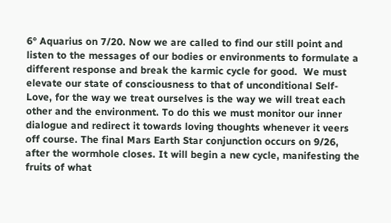6° Aquarius on 7/20. Now we are called to find our still point and listen to the messages of our bodies or environments to formulate a different response and break the karmic cycle for good.  We must elevate our state of consciousness to that of unconditional Self-Love, for the way we treat ourselves is the way we will treat each other and the environment. To do this we must monitor our inner dialogue and redirect it towards loving thoughts whenever it veers off course. The final Mars Earth Star conjunction occurs on 9/26, after the wormhole closes. It will begin a new cycle, manifesting the fruits of what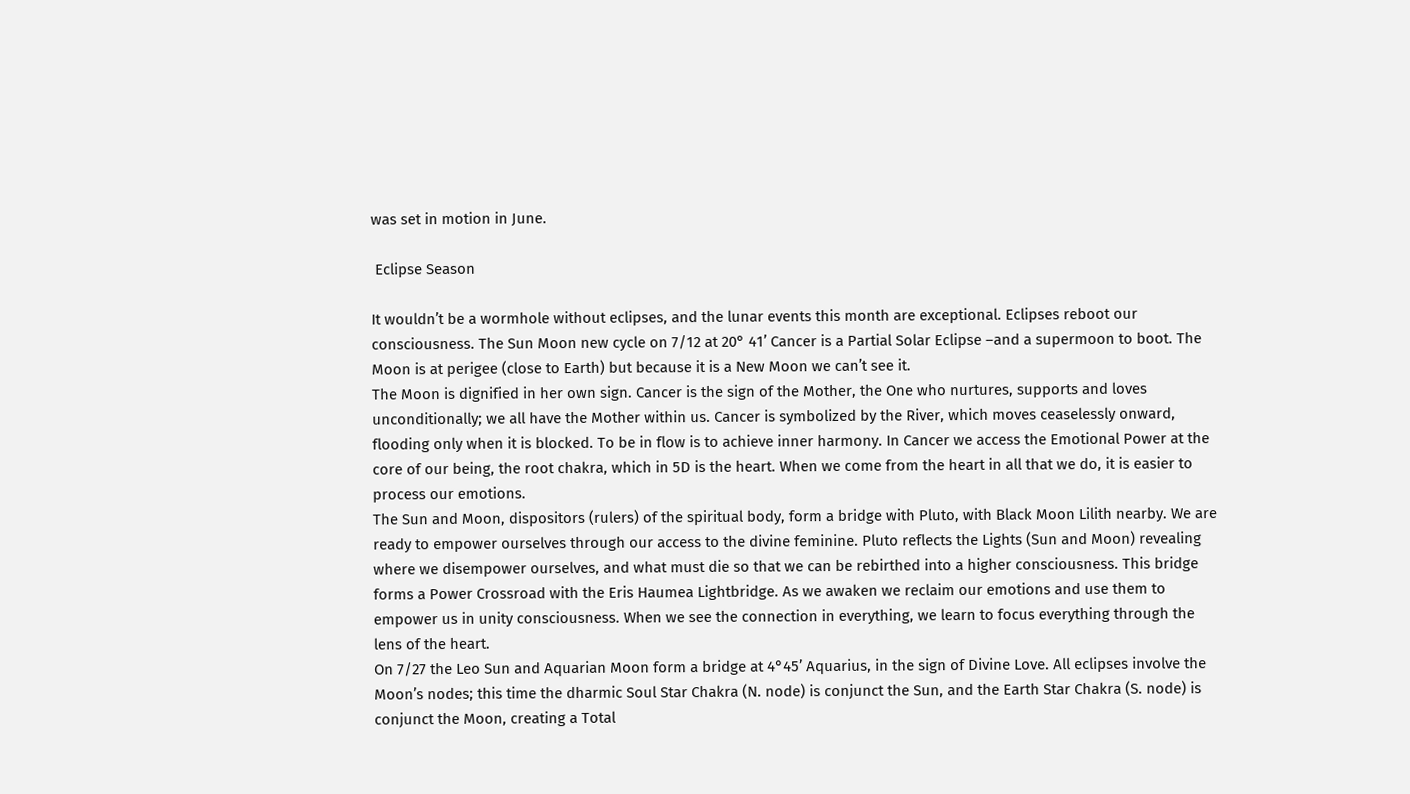was set in motion in June.

 Eclipse Season

It wouldn’t be a wormhole without eclipses, and the lunar events this month are exceptional. Eclipses reboot our consciousness. The Sun Moon new cycle on 7/12 at 20° 41’ Cancer is a Partial Solar Eclipse –and a supermoon to boot. The Moon is at perigee (close to Earth) but because it is a New Moon we can’t see it.
The Moon is dignified in her own sign. Cancer is the sign of the Mother, the One who nurtures, supports and loves unconditionally; we all have the Mother within us. Cancer is symbolized by the River, which moves ceaselessly onward, flooding only when it is blocked. To be in flow is to achieve inner harmony. In Cancer we access the Emotional Power at the core of our being, the root chakra, which in 5D is the heart. When we come from the heart in all that we do, it is easier to process our emotions.
The Sun and Moon, dispositors (rulers) of the spiritual body, form a bridge with Pluto, with Black Moon Lilith nearby. We are ready to empower ourselves through our access to the divine feminine. Pluto reflects the Lights (Sun and Moon) revealing where we disempower ourselves, and what must die so that we can be rebirthed into a higher consciousness. This bridge forms a Power Crossroad with the Eris Haumea Lightbridge. As we awaken we reclaim our emotions and use them to empower us in unity consciousness. When we see the connection in everything, we learn to focus everything through the lens of the heart.
On 7/27 the Leo Sun and Aquarian Moon form a bridge at 4°45’ Aquarius, in the sign of Divine Love. All eclipses involve the Moon’s nodes; this time the dharmic Soul Star Chakra (N. node) is conjunct the Sun, and the Earth Star Chakra (S. node) is conjunct the Moon, creating a Total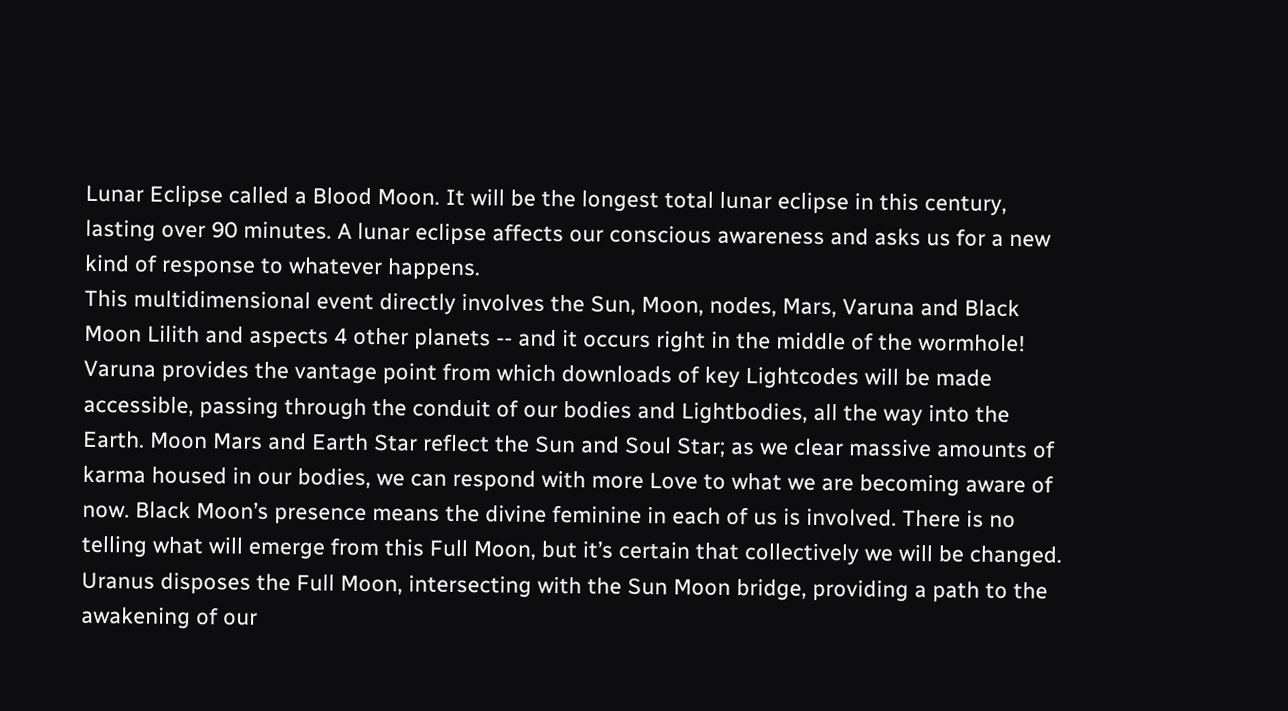Lunar Eclipse called a Blood Moon. It will be the longest total lunar eclipse in this century, lasting over 90 minutes. A lunar eclipse affects our conscious awareness and asks us for a new kind of response to whatever happens.
This multidimensional event directly involves the Sun, Moon, nodes, Mars, Varuna and Black Moon Lilith and aspects 4 other planets -- and it occurs right in the middle of the wormhole! Varuna provides the vantage point from which downloads of key Lightcodes will be made accessible, passing through the conduit of our bodies and Lightbodies, all the way into the Earth. Moon Mars and Earth Star reflect the Sun and Soul Star; as we clear massive amounts of karma housed in our bodies, we can respond with more Love to what we are becoming aware of now. Black Moon’s presence means the divine feminine in each of us is involved. There is no telling what will emerge from this Full Moon, but it’s certain that collectively we will be changed.
Uranus disposes the Full Moon, intersecting with the Sun Moon bridge, providing a path to the awakening of our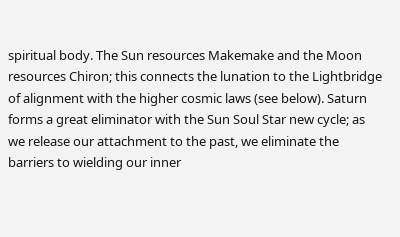spiritual body. The Sun resources Makemake and the Moon resources Chiron; this connects the lunation to the Lightbridge of alignment with the higher cosmic laws (see below). Saturn forms a great eliminator with the Sun Soul Star new cycle; as we release our attachment to the past, we eliminate the barriers to wielding our inner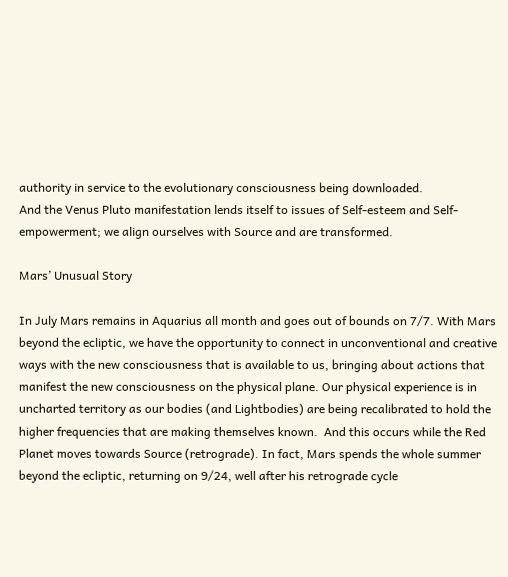authority in service to the evolutionary consciousness being downloaded.
And the Venus Pluto manifestation lends itself to issues of Self-esteem and Self-empowerment; we align ourselves with Source and are transformed.

Mars’ Unusual Story

In July Mars remains in Aquarius all month and goes out of bounds on 7/7. With Mars beyond the ecliptic, we have the opportunity to connect in unconventional and creative ways with the new consciousness that is available to us, bringing about actions that manifest the new consciousness on the physical plane. Our physical experience is in uncharted territory as our bodies (and Lightbodies) are being recalibrated to hold the higher frequencies that are making themselves known.  And this occurs while the Red Planet moves towards Source (retrograde). In fact, Mars spends the whole summer beyond the ecliptic, returning on 9/24, well after his retrograde cycle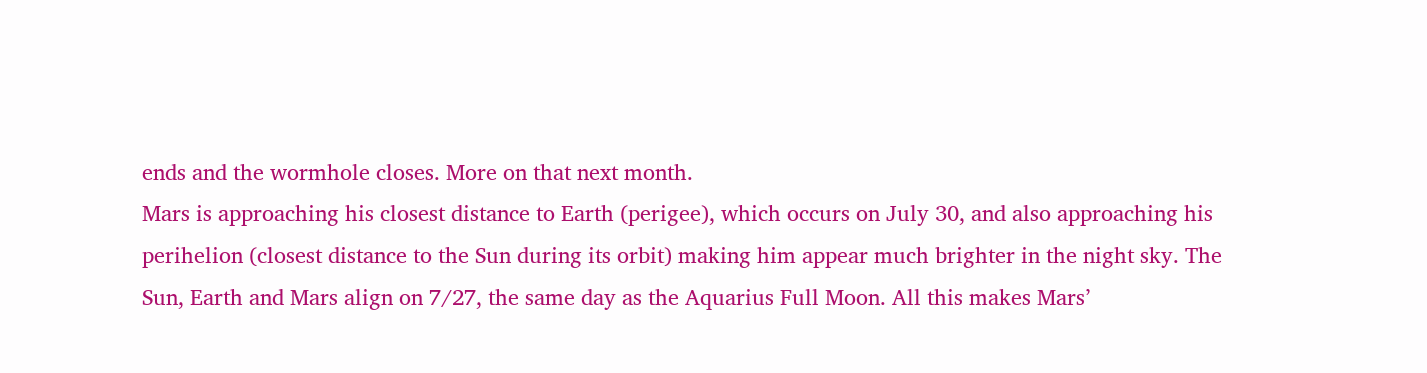ends and the wormhole closes. More on that next month.
Mars is approaching his closest distance to Earth (perigee), which occurs on July 30, and also approaching his perihelion (closest distance to the Sun during its orbit) making him appear much brighter in the night sky. The
Sun, Earth and Mars align on 7/27, the same day as the Aquarius Full Moon. All this makes Mars’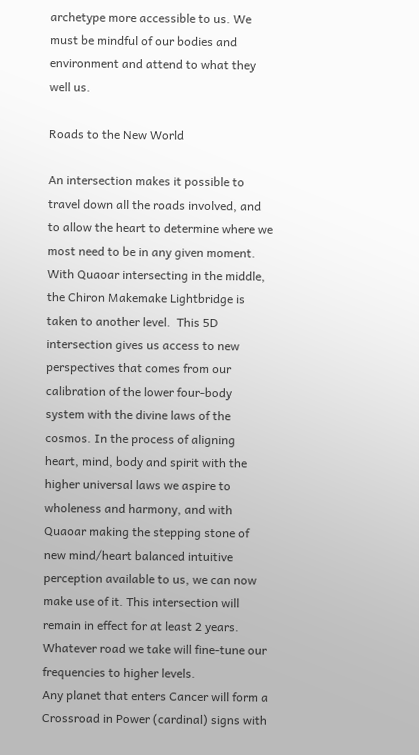archetype more accessible to us. We must be mindful of our bodies and environment and attend to what they well us.

Roads to the New World

An intersection makes it possible to travel down all the roads involved, and to allow the heart to determine where we most need to be in any given moment. With Quaoar intersecting in the middle, the Chiron Makemake Lightbridge is taken to another level.  This 5D intersection gives us access to new perspectives that comes from our calibration of the lower four-body system with the divine laws of the cosmos. In the process of aligning heart, mind, body and spirit with the higher universal laws we aspire to wholeness and harmony, and with Quaoar making the stepping stone of new mind/heart balanced intuitive perception available to us, we can now make use of it. This intersection will remain in effect for at least 2 years. Whatever road we take will fine-tune our frequencies to higher levels.
Any planet that enters Cancer will form a Crossroad in Power (cardinal) signs with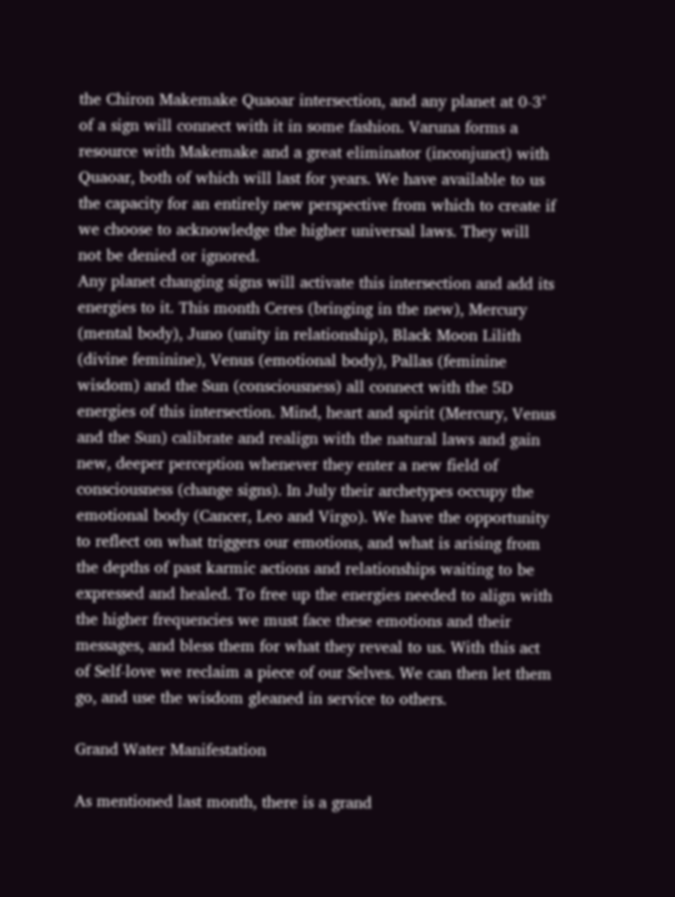the Chiron Makemake Quaoar intersection, and any planet at 0-3° of a sign will connect with it in some fashion. Varuna forms a resource with Makemake and a great eliminator (inconjunct) with Quaoar, both of which will last for years. We have available to us the capacity for an entirely new perspective from which to create if we choose to acknowledge the higher universal laws. They will not be denied or ignored.
Any planet changing signs will activate this intersection and add its energies to it. This month Ceres (bringing in the new), Mercury (mental body), Juno (unity in relationship), Black Moon Lilith (divine feminine), Venus (emotional body), Pallas (feminine wisdom) and the Sun (consciousness) all connect with the 5D energies of this intersection. Mind, heart and spirit (Mercury, Venus and the Sun) calibrate and realign with the natural laws and gain new, deeper perception whenever they enter a new field of consciousness (change signs). In July their archetypes occupy the emotional body (Cancer, Leo and Virgo). We have the opportunity to reflect on what triggers our emotions, and what is arising from the depths of past karmic actions and relationships waiting to be expressed and healed. To free up the energies needed to align with the higher frequencies we must face these emotions and their messages, and bless them for what they reveal to us. With this act of Self-love we reclaim a piece of our Selves. We can then let them go, and use the wisdom gleaned in service to others.

Grand Water Manifestation

As mentioned last month, there is a grand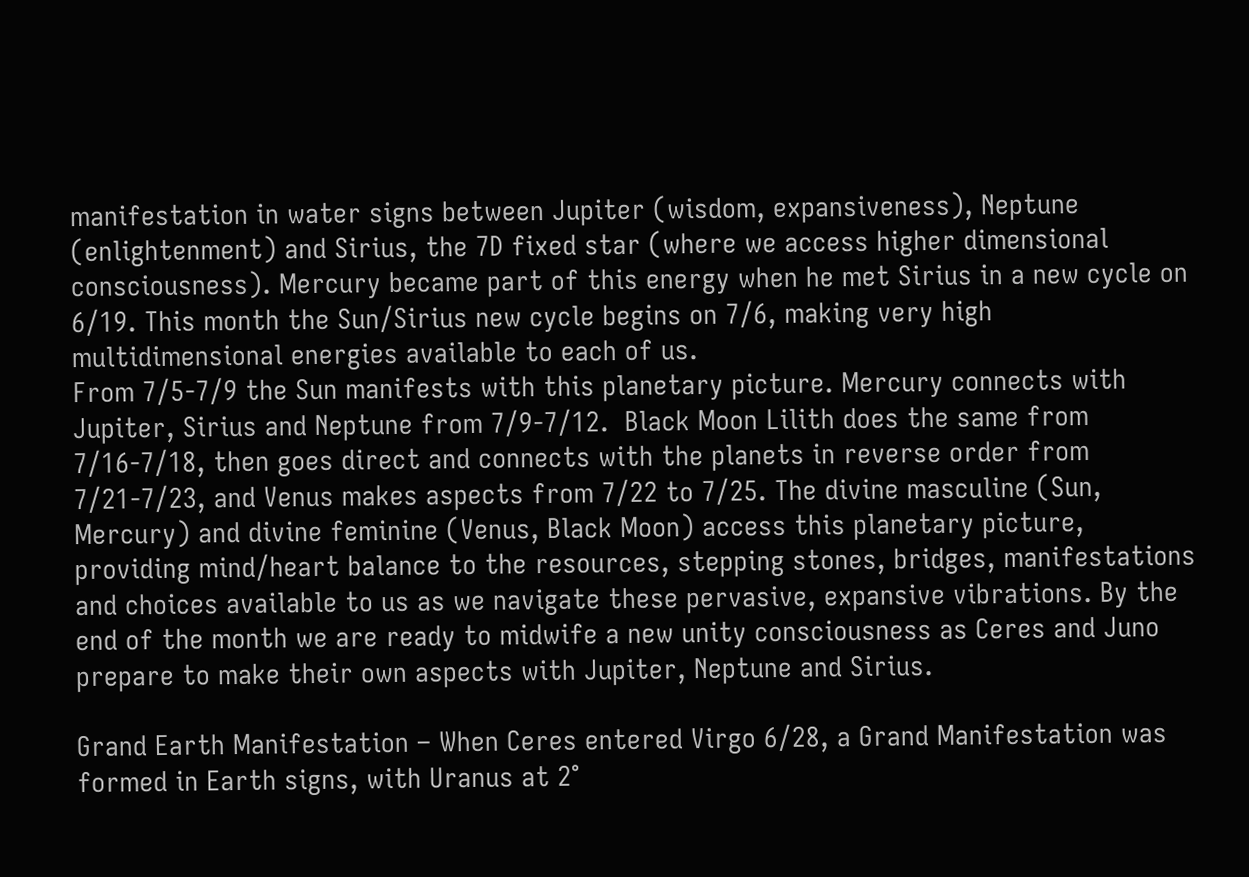manifestation in water signs between Jupiter (wisdom, expansiveness), Neptune (enlightenment) and Sirius, the 7D fixed star (where we access higher dimensional consciousness). Mercury became part of this energy when he met Sirius in a new cycle on 6/19. This month the Sun/Sirius new cycle begins on 7/6, making very high multidimensional energies available to each of us.
From 7/5-7/9 the Sun manifests with this planetary picture. Mercury connects with Jupiter, Sirius and Neptune from 7/9-7/12.  Black Moon Lilith does the same from 7/16-7/18, then goes direct and connects with the planets in reverse order from 7/21-7/23, and Venus makes aspects from 7/22 to 7/25. The divine masculine (Sun, Mercury) and divine feminine (Venus, Black Moon) access this planetary picture, providing mind/heart balance to the resources, stepping stones, bridges, manifestations and choices available to us as we navigate these pervasive, expansive vibrations. By the end of the month we are ready to midwife a new unity consciousness as Ceres and Juno prepare to make their own aspects with Jupiter, Neptune and Sirius.

Grand Earth Manifestation – When Ceres entered Virgo 6/28, a Grand Manifestation was formed in Earth signs, with Uranus at 2°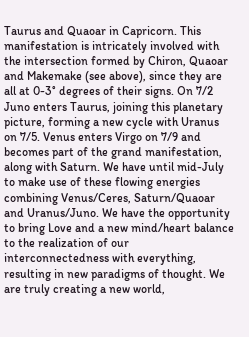Taurus and Quaoar in Capricorn. This manifestation is intricately involved with the intersection formed by Chiron, Quaoar and Makemake (see above), since they are all at 0-3° degrees of their signs. On 7/2 Juno enters Taurus, joining this planetary picture, forming a new cycle with Uranus on 7/5. Venus enters Virgo on 7/9 and becomes part of the grand manifestation, along with Saturn. We have until mid-July to make use of these flowing energies combining Venus/Ceres, Saturn/Quaoar and Uranus/Juno. We have the opportunity to bring Love and a new mind/heart balance to the realization of our interconnectedness with everything, resulting in new paradigms of thought. We are truly creating a new world,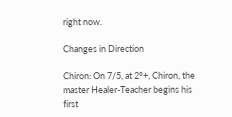right now.

Changes in Direction

Chiron: On 7/5, at 2°+, Chiron, the master Healer-Teacher begins his first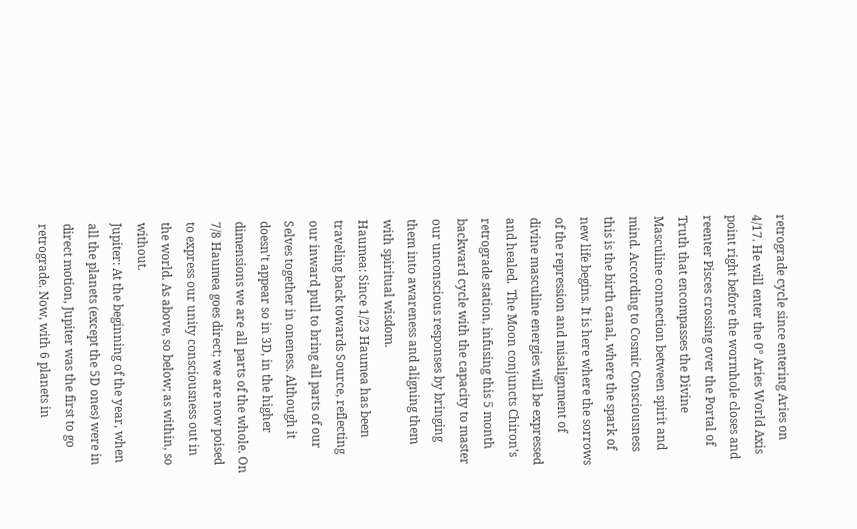retrograde cycle since entering Aries on 4/17. He will enter the 0° Aries World Axis point right before the wormhole closes and reenter Pisces crossing over the Portal of Truth that encompasses the Divine Masculine connection between spirit and mind. According to Cosmic Consciousness this is the birth canal, where the spark of new life begins. It is here where the sorrows of the repression and misalignment of divine masculine energies will be expressed and healed.  The Moon conjuncts Chiron’s retrograde station, infusing this 5 month backward cycle with the capacity to master our unconscious responses by bringing them into awareness and aligning them with spiritual wisdom.
Haumea: Since 1/23 Haumea has been traveling back towards Source, reflecting our inward pull to bring all parts of our Selves together in oneness. Although it doesn’t appear so in 3D, in the higher dimensions we are all parts of the whole. On 7/8 Haumea goes direct; we are now poised to express our unity consciousness out in the world. As above, so below; as within, so without.
Jupiter: At the beginning of the year, when all the planets (except the 5D ones) were in direct motion, Jupiter was the first to go retrograde. Now, with 6 planets in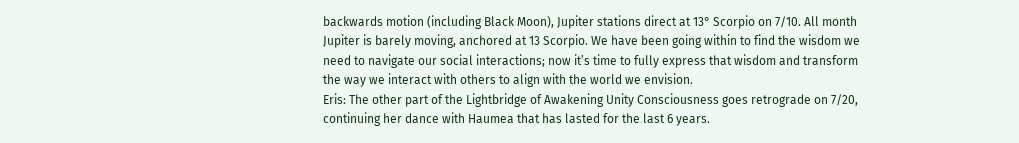backwards motion (including Black Moon), Jupiter stations direct at 13° Scorpio on 7/10. All month Jupiter is barely moving, anchored at 13 Scorpio. We have been going within to find the wisdom we need to navigate our social interactions; now it’s time to fully express that wisdom and transform the way we interact with others to align with the world we envision.
Eris: The other part of the Lightbridge of Awakening Unity Consciousness goes retrograde on 7/20, continuing her dance with Haumea that has lasted for the last 6 years.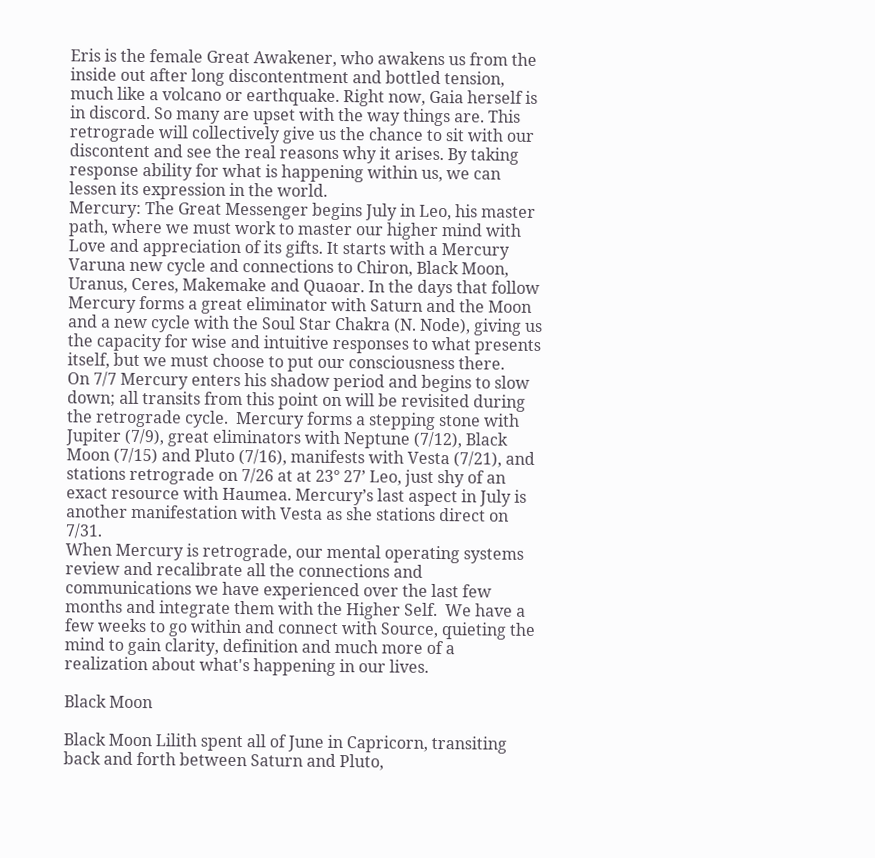Eris is the female Great Awakener, who awakens us from the inside out after long discontentment and bottled tension, much like a volcano or earthquake. Right now, Gaia herself is in discord. So many are upset with the way things are. This retrograde will collectively give us the chance to sit with our discontent and see the real reasons why it arises. By taking response ability for what is happening within us, we can lessen its expression in the world.
Mercury: The Great Messenger begins July in Leo, his master path, where we must work to master our higher mind with Love and appreciation of its gifts. It starts with a Mercury Varuna new cycle and connections to Chiron, Black Moon, Uranus, Ceres, Makemake and Quaoar. In the days that follow Mercury forms a great eliminator with Saturn and the Moon and a new cycle with the Soul Star Chakra (N. Node), giving us the capacity for wise and intuitive responses to what presents itself, but we must choose to put our consciousness there.
On 7/7 Mercury enters his shadow period and begins to slow down; all transits from this point on will be revisited during the retrograde cycle.  Mercury forms a stepping stone with Jupiter (7/9), great eliminators with Neptune (7/12), Black Moon (7/15) and Pluto (7/16), manifests with Vesta (7/21), and stations retrograde on 7/26 at at 23° 27’ Leo, just shy of an exact resource with Haumea. Mercury’s last aspect in July is another manifestation with Vesta as she stations direct on 7/31.
When Mercury is retrograde, our mental operating systems review and recalibrate all the connections and communications we have experienced over the last few months and integrate them with the Higher Self.  We have a few weeks to go within and connect with Source, quieting the mind to gain clarity, definition and much more of a realization about what's happening in our lives.

Black Moon

Black Moon Lilith spent all of June in Capricorn, transiting back and forth between Saturn and Pluto,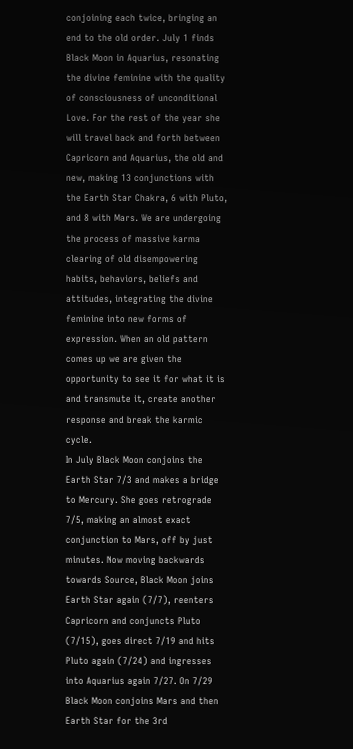conjoining each twice, bringing an end to the old order. July 1 finds Black Moon in Aquarius, resonating the divine feminine with the quality of consciousness of unconditional Love. For the rest of the year she will travel back and forth between Capricorn and Aquarius, the old and new, making 13 conjunctions with the Earth Star Chakra, 6 with Pluto, and 8 with Mars. We are undergoing the process of massive karma clearing of old disempowering habits, behaviors, beliefs and attitudes, integrating the divine feminine into new forms of expression. When an old pattern comes up we are given the opportunity to see it for what it is and transmute it, create another response and break the karmic cycle.
In July Black Moon conjoins the Earth Star 7/3 and makes a bridge to Mercury. She goes retrograde 7/5, making an almost exact conjunction to Mars, off by just minutes. Now moving backwards towards Source, Black Moon joins Earth Star again (7/7), reenters Capricorn and conjuncts Pluto (7/15), goes direct 7/19 and hits Pluto again (7/24) and ingresses into Aquarius again 7/27. On 7/29 Black Moon conjoins Mars and then Earth Star for the 3rd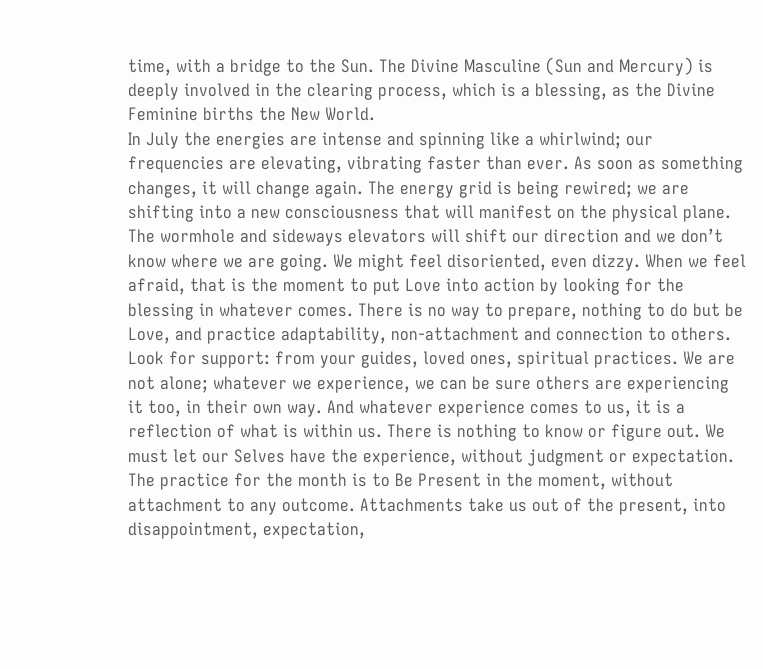time, with a bridge to the Sun. The Divine Masculine (Sun and Mercury) is deeply involved in the clearing process, which is a blessing, as the Divine Feminine births the New World.
In July the energies are intense and spinning like a whirlwind; our frequencies are elevating, vibrating faster than ever. As soon as something changes, it will change again. The energy grid is being rewired; we are shifting into a new consciousness that will manifest on the physical plane. The wormhole and sideways elevators will shift our direction and we don’t know where we are going. We might feel disoriented, even dizzy. When we feel afraid, that is the moment to put Love into action by looking for the blessing in whatever comes. There is no way to prepare, nothing to do but be Love, and practice adaptability, non-attachment and connection to others. Look for support: from your guides, loved ones, spiritual practices. We are not alone; whatever we experience, we can be sure others are experiencing it too, in their own way. And whatever experience comes to us, it is a reflection of what is within us. There is nothing to know or figure out. We must let our Selves have the experience, without judgment or expectation.
The practice for the month is to Be Present in the moment, without attachment to any outcome. Attachments take us out of the present, into disappointment, expectation,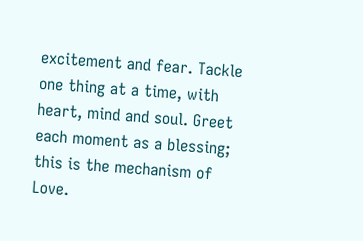excitement and fear. Tackle one thing at a time, with heart, mind and soul. Greet each moment as a blessing; this is the mechanism of Love.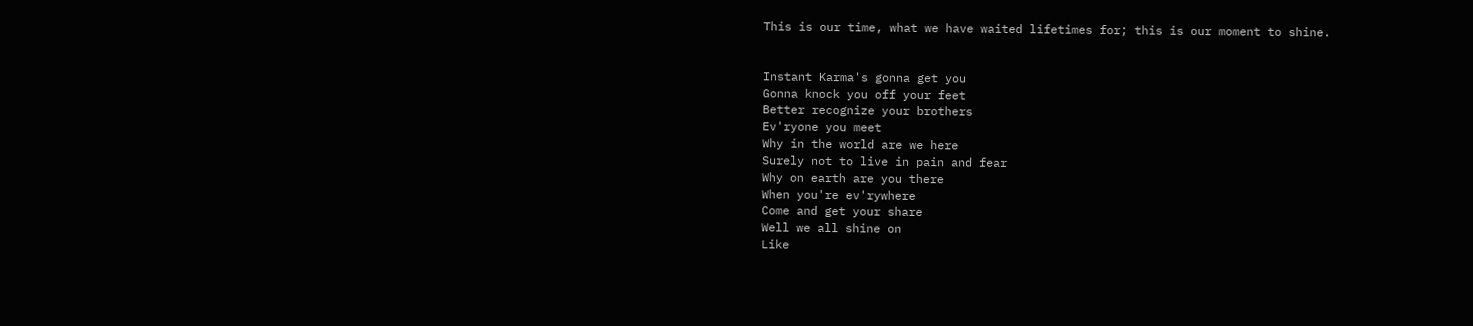This is our time, what we have waited lifetimes for; this is our moment to shine.


Instant Karma's gonna get you
Gonna knock you off your feet
Better recognize your brothers
Ev'ryone you meet
Why in the world are we here
Surely not to live in pain and fear
Why on earth are you there
When you're ev'rywhere
Come and get your share
Well we all shine on
Like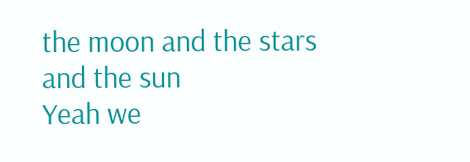the moon and the stars and the sun
Yeah we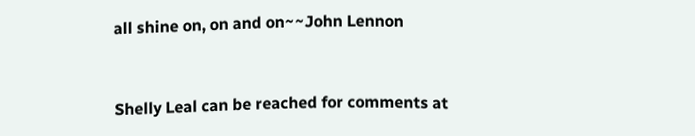all shine on, on and on~~John Lennon


Shelly Leal can be reached for comments at